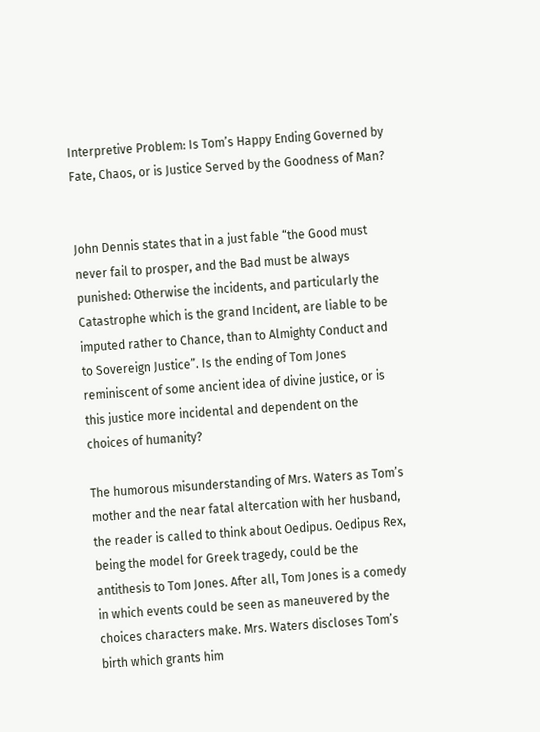Interpretive Problem: Is Tom’s Happy Ending Governed by Fate, Chaos, or is Justice Served by the Goodness of Man?


John Dennis states that in a just fable “the Good must never fail to prosper, and the Bad must be always punished: Otherwise the incidents, and particularly the Catastrophe which is the grand Incident, are liable to be imputed rather to Chance, than to Almighty Conduct and to Sovereign Justice”. Is the ending of Tom Jones reminiscent of some ancient idea of divine justice, or is this justice more incidental and dependent on the choices of humanity?

The humorous misunderstanding of Mrs. Waters as Tom’s mother and the near fatal altercation with her husband, the reader is called to think about Oedipus. Oedipus Rex, being the model for Greek tragedy, could be the antithesis to Tom Jones. After all, Tom Jones is a comedy in which events could be seen as maneuvered by the choices characters make. Mrs. Waters discloses Tom’s birth which grants him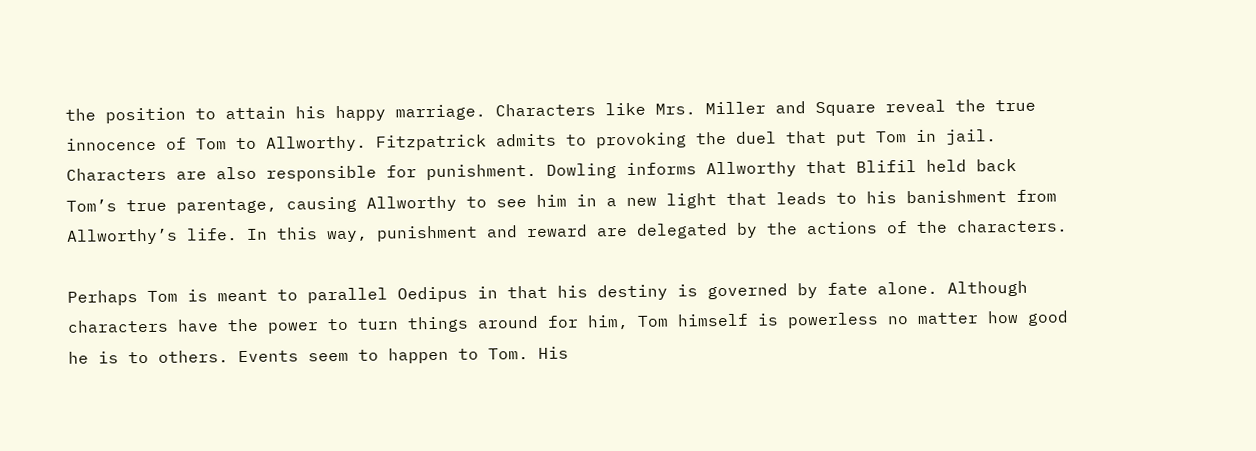the position to attain his happy marriage. Characters like Mrs. Miller and Square reveal the true innocence of Tom to Allworthy. Fitzpatrick admits to provoking the duel that put Tom in jail. Characters are also responsible for punishment. Dowling informs Allworthy that Blifil held back Tom’s true parentage, causing Allworthy to see him in a new light that leads to his banishment from Allworthy’s life. In this way, punishment and reward are delegated by the actions of the characters.

Perhaps Tom is meant to parallel Oedipus in that his destiny is governed by fate alone. Although characters have the power to turn things around for him, Tom himself is powerless no matter how good he is to others. Events seem to happen to Tom. His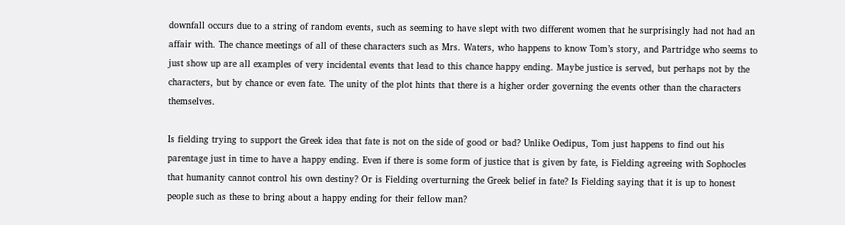downfall occurs due to a string of random events, such as seeming to have slept with two different women that he surprisingly had not had an affair with. The chance meetings of all of these characters such as Mrs. Waters, who happens to know Tom’s story, and Partridge who seems to just show up are all examples of very incidental events that lead to this chance happy ending. Maybe justice is served, but perhaps not by the characters, but by chance or even fate. The unity of the plot hints that there is a higher order governing the events other than the characters themselves.

Is fielding trying to support the Greek idea that fate is not on the side of good or bad? Unlike Oedipus, Tom just happens to find out his parentage just in time to have a happy ending. Even if there is some form of justice that is given by fate, is Fielding agreeing with Sophocles that humanity cannot control his own destiny? Or is Fielding overturning the Greek belief in fate? Is Fielding saying that it is up to honest people such as these to bring about a happy ending for their fellow man?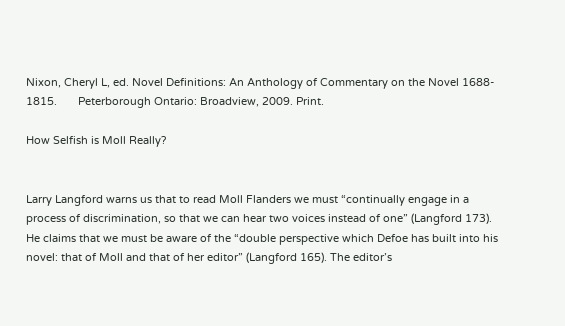Nixon, Cheryl L, ed. Novel Definitions: An Anthology of Commentary on the Novel 1688-                     1815.       Peterborough Ontario: Broadview, 2009. Print.

How Selfish is Moll Really?


Larry Langford warns us that to read Moll Flanders we must “continually engage in a process of discrimination, so that we can hear two voices instead of one” (Langford 173). He claims that we must be aware of the “double perspective which Defoe has built into his novel: that of Moll and that of her editor” (Langford 165). The editor’s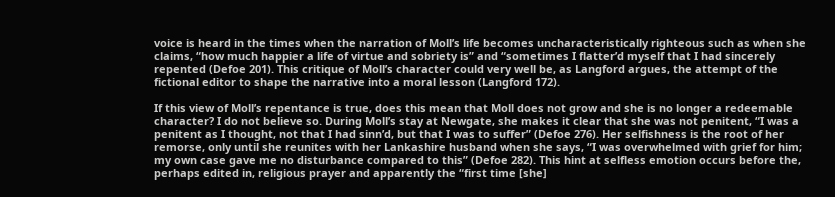voice is heard in the times when the narration of Moll’s life becomes uncharacteristically righteous such as when she claims, “how much happier a life of virtue and sobriety is” and “sometimes I flatter’d myself that I had sincerely repented (Defoe 201). This critique of Moll’s character could very well be, as Langford argues, the attempt of the fictional editor to shape the narrative into a moral lesson (Langford 172).

If this view of Moll’s repentance is true, does this mean that Moll does not grow and she is no longer a redeemable character? I do not believe so. During Moll’s stay at Newgate, she makes it clear that she was not penitent, “I was a penitent as I thought, not that I had sinn’d, but that I was to suffer” (Defoe 276). Her selfishness is the root of her remorse, only until she reunites with her Lankashire husband when she says, “I was overwhelmed with grief for him; my own case gave me no disturbance compared to this” (Defoe 282). This hint at selfless emotion occurs before the, perhaps edited in, religious prayer and apparently the “first time [she]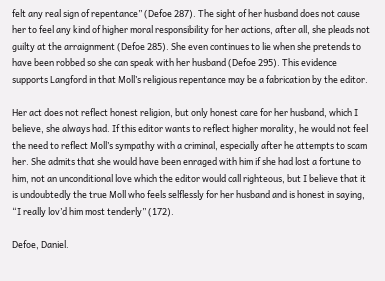felt any real sign of repentance” (Defoe 287). The sight of her husband does not cause her to feel any kind of higher moral responsibility for her actions, after all, she pleads not guilty at the arraignment (Defoe 285). She even continues to lie when she pretends to have been robbed so she can speak with her husband (Defoe 295). This evidence supports Langford in that Moll’s religious repentance may be a fabrication by the editor.

Her act does not reflect honest religion, but only honest care for her husband, which I believe, she always had. If this editor wants to reflect higher morality, he would not feel the need to reflect Moll’s sympathy with a criminal, especially after he attempts to scam her. She admits that she would have been enraged with him if she had lost a fortune to him, not an unconditional love which the editor would call righteous, but I believe that it is undoubtedly the true Moll who feels selflessly for her husband and is honest in saying, “I really lov’d him most tenderly” (172).

Defoe, Daniel.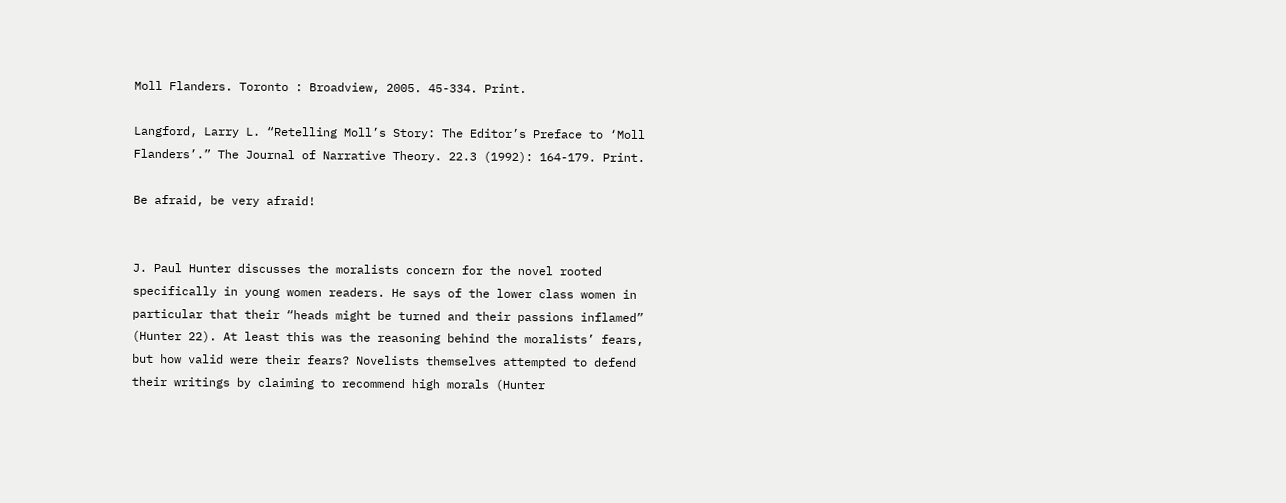Moll Flanders. Toronto : Broadview, 2005. 45-334. Print.

Langford, Larry L. “Retelling Moll’s Story: The Editor’s Preface to ‘Moll Flanders’.” The Journal of Narrative Theory. 22.3 (1992): 164-179. Print.

Be afraid, be very afraid!


J. Paul Hunter discusses the moralists concern for the novel rooted specifically in young women readers. He says of the lower class women in particular that their “heads might be turned and their passions inflamed” (Hunter 22). At least this was the reasoning behind the moralists’ fears, but how valid were their fears? Novelists themselves attempted to defend their writings by claiming to recommend high morals (Hunter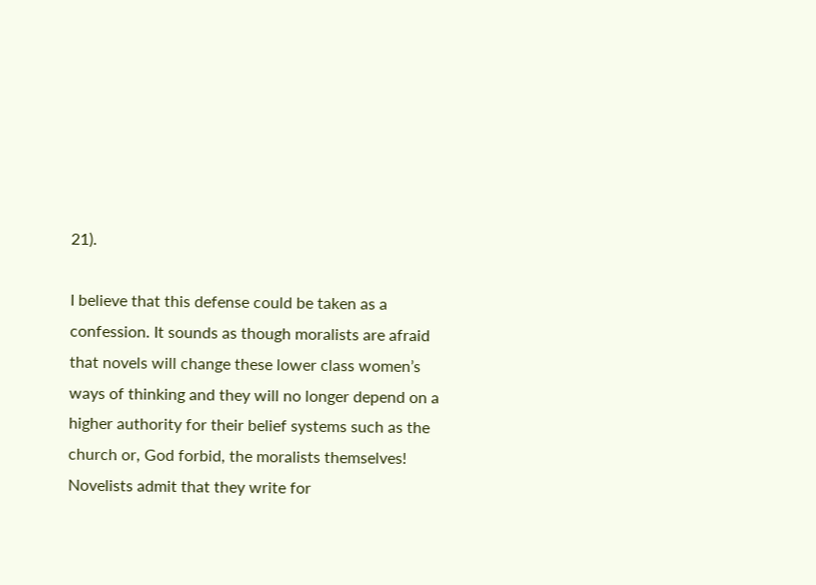21).

I believe that this defense could be taken as a confession. It sounds as though moralists are afraid that novels will change these lower class women’s ways of thinking and they will no longer depend on a higher authority for their belief systems such as the church or, God forbid, the moralists themselves! Novelists admit that they write for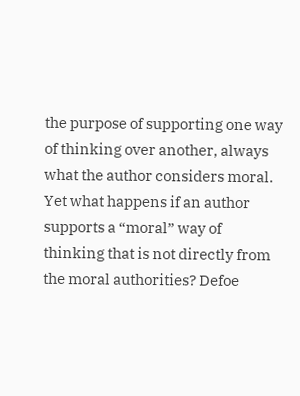the purpose of supporting one way of thinking over another, always what the author considers moral. Yet what happens if an author supports a “moral” way of thinking that is not directly from the moral authorities? Defoe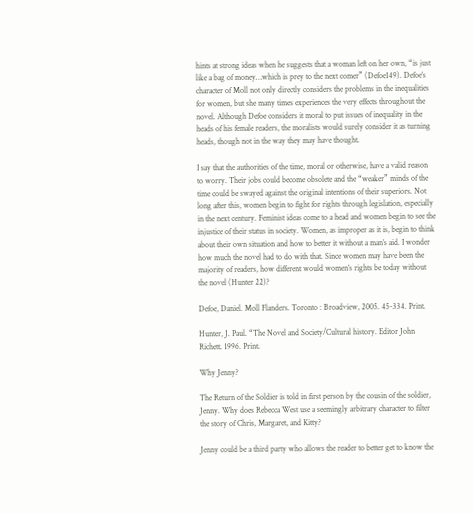hints at strong ideas when he suggests that a woman left on her own, “is just like a bag of money…which is prey to the next comer” (Defoe149). Defoe’s character of Moll not only directly considers the problems in the inequalities for women, but she many times experiences the very effects throughout the novel. Although Defoe considers it moral to put issues of inequality in the heads of his female readers, the moralists would surely consider it as turning heads, though not in the way they may have thought.

I say that the authorities of the time, moral or otherwise, have a valid reason to worry. Their jobs could become obsolete and the “weaker” minds of the time could be swayed against the original intentions of their superiors. Not long after this, women begin to fight for rights through legislation, especially in the next century. Feminist ideas come to a head and women begin to see the injustice of their status in society. Women, as improper as it is, begin to think about their own situation and how to better it without a man’s aid. I wonder how much the novel had to do with that. Since women may have been the majority of readers, how different would women’s rights be today without the novel (Hunter 22)?

Defoe, Daniel. Moll Flanders. Toronto : Broadview, 2005. 45-334. Print.

Hunter, J. Paul. “The Novel and Society/Cultural history. Editor John Richett. 1996. Print.

Why Jenny?

The Return of the Soldier is told in first person by the cousin of the soldier, Jenny. Why does Rebecca West use a seemingly arbitrary character to filter the story of Chris, Margaret, and Kitty?

Jenny could be a third party who allows the reader to better get to know the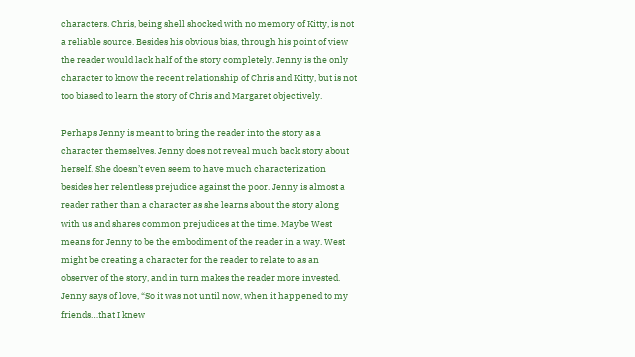characters. Chris, being shell shocked with no memory of Kitty, is not a reliable source. Besides his obvious bias, through his point of view the reader would lack half of the story completely. Jenny is the only character to know the recent relationship of Chris and Kitty, but is not too biased to learn the story of Chris and Margaret objectively.

Perhaps Jenny is meant to bring the reader into the story as a character themselves. Jenny does not reveal much back story about herself. She doesn’t even seem to have much characterization besides her relentless prejudice against the poor. Jenny is almost a reader rather than a character as she learns about the story along with us and shares common prejudices at the time. Maybe West means for Jenny to be the embodiment of the reader in a way. West might be creating a character for the reader to relate to as an observer of the story, and in turn makes the reader more invested. Jenny says of love, “So it was not until now, when it happened to my friends…that I knew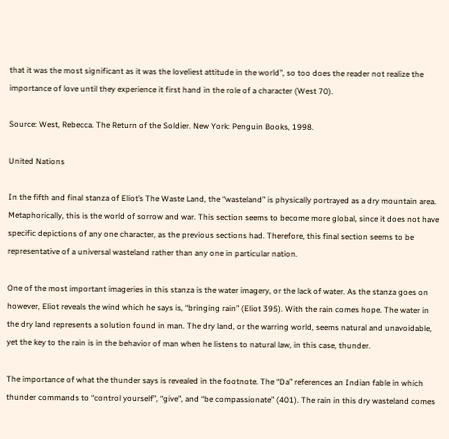that it was the most significant as it was the loveliest attitude in the world”, so too does the reader not realize the importance of love until they experience it first hand in the role of a character (West 70).

Source: West, Rebecca. The Return of the Soldier. New York: Penguin Books, 1998.

United Nations

In the fifth and final stanza of Eliot’s The Waste Land, the “wasteland” is physically portrayed as a dry mountain area. Metaphorically, this is the world of sorrow and war. This section seems to become more global, since it does not have specific depictions of any one character, as the previous sections had. Therefore, this final section seems to be representative of a universal wasteland rather than any one in particular nation.

One of the most important imageries in this stanza is the water imagery, or the lack of water. As the stanza goes on however, Eliot reveals the wind which he says is, “bringing rain” (Eliot 395). With the rain comes hope. The water in the dry land represents a solution found in man. The dry land, or the warring world, seems natural and unavoidable, yet the key to the rain is in the behavior of man when he listens to natural law, in this case, thunder.

The importance of what the thunder says is revealed in the footnote. The “Da” references an Indian fable in which thunder commands to “control yourself”, “give”, and “be compassionate” (401). The rain in this dry wasteland comes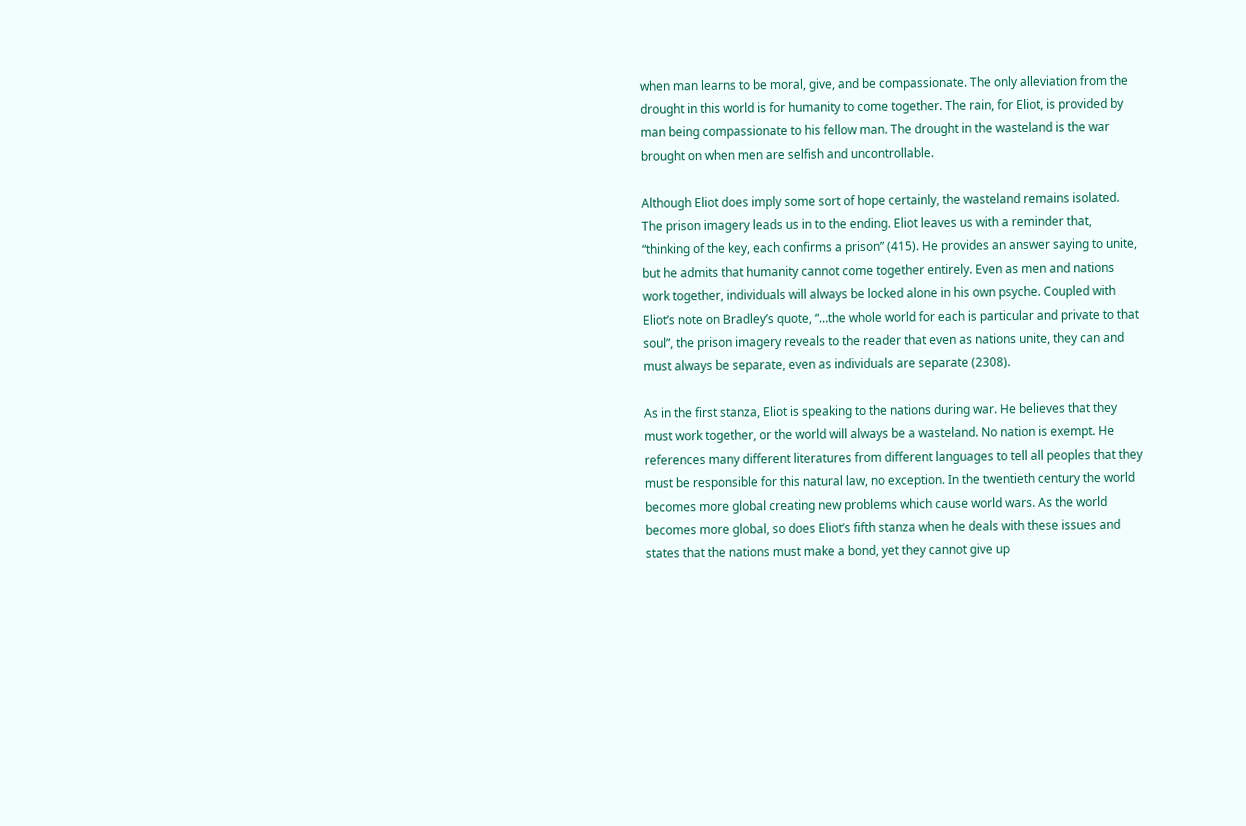when man learns to be moral, give, and be compassionate. The only alleviation from the drought in this world is for humanity to come together. The rain, for Eliot, is provided by man being compassionate to his fellow man. The drought in the wasteland is the war brought on when men are selfish and uncontrollable.

Although Eliot does imply some sort of hope certainly, the wasteland remains isolated. The prison imagery leads us in to the ending. Eliot leaves us with a reminder that, “thinking of the key, each confirms a prison” (415). He provides an answer saying to unite, but he admits that humanity cannot come together entirely. Even as men and nations work together, individuals will always be locked alone in his own psyche. Coupled with Eliot’s note on Bradley’s quote, “…the whole world for each is particular and private to that soul”, the prison imagery reveals to the reader that even as nations unite, they can and must always be separate, even as individuals are separate (2308).

As in the first stanza, Eliot is speaking to the nations during war. He believes that they must work together, or the world will always be a wasteland. No nation is exempt. He references many different literatures from different languages to tell all peoples that they must be responsible for this natural law, no exception. In the twentieth century the world becomes more global creating new problems which cause world wars. As the world becomes more global, so does Eliot’s fifth stanza when he deals with these issues and states that the nations must make a bond, yet they cannot give up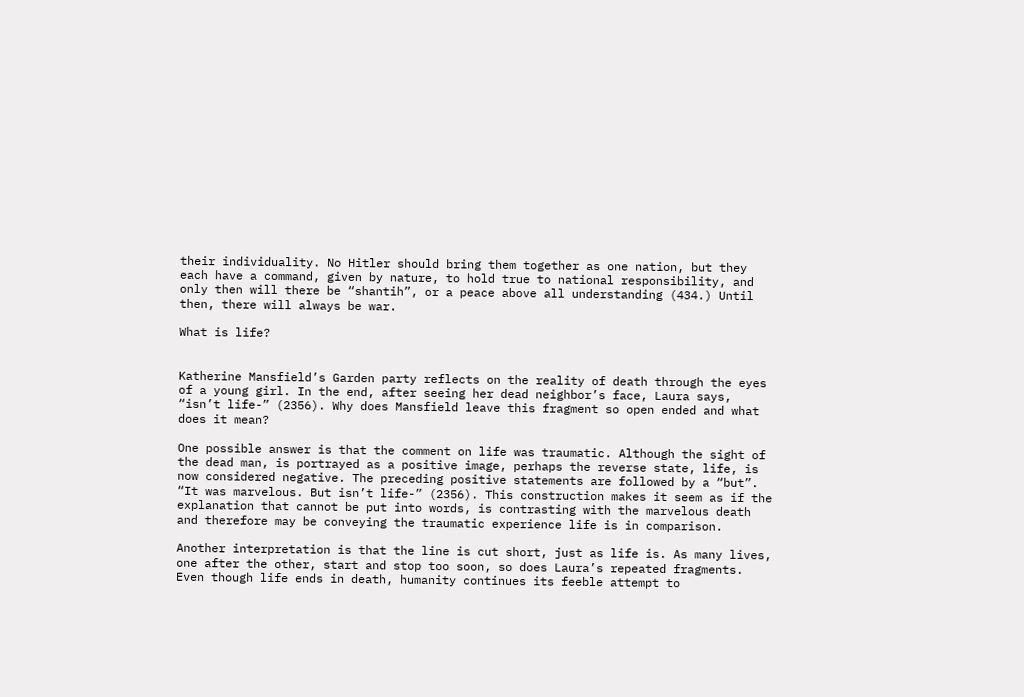their individuality. No Hitler should bring them together as one nation, but they each have a command, given by nature, to hold true to national responsibility, and only then will there be “shantih”, or a peace above all understanding (434.) Until then, there will always be war.

What is life?


Katherine Mansfield’s Garden party reflects on the reality of death through the eyes of a young girl. In the end, after seeing her dead neighbor’s face, Laura says, “isn’t life-” (2356). Why does Mansfield leave this fragment so open ended and what does it mean?

One possible answer is that the comment on life was traumatic. Although the sight of the dead man, is portrayed as a positive image, perhaps the reverse state, life, is now considered negative. The preceding positive statements are followed by a “but”. “It was marvelous. But isn’t life-” (2356). This construction makes it seem as if the explanation that cannot be put into words, is contrasting with the marvelous death and therefore may be conveying the traumatic experience life is in comparison.

Another interpretation is that the line is cut short, just as life is. As many lives, one after the other, start and stop too soon, so does Laura’s repeated fragments. Even though life ends in death, humanity continues its feeble attempt to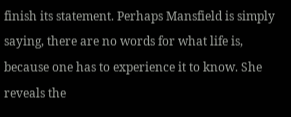finish its statement. Perhaps Mansfield is simply saying, there are no words for what life is, because one has to experience it to know. She reveals the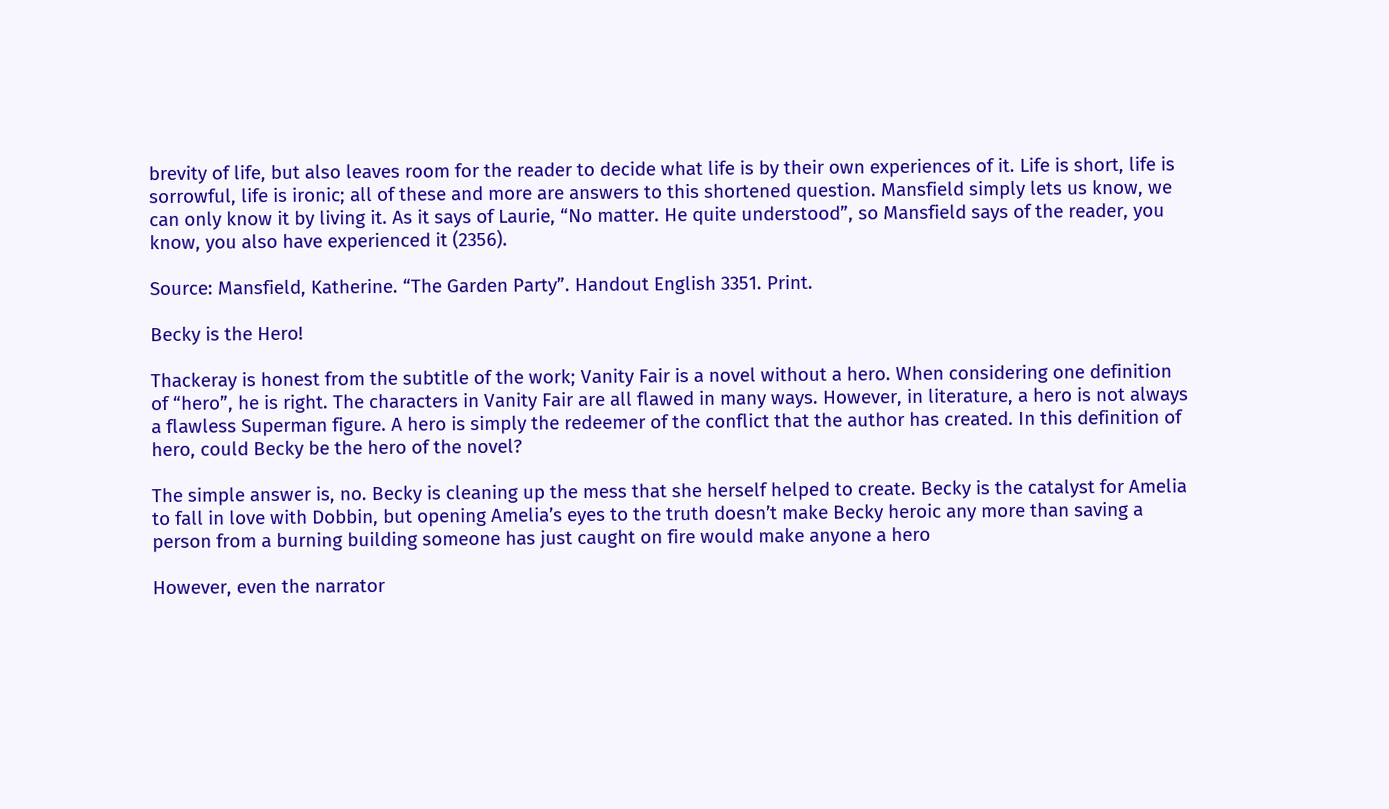brevity of life, but also leaves room for the reader to decide what life is by their own experiences of it. Life is short, life is sorrowful, life is ironic; all of these and more are answers to this shortened question. Mansfield simply lets us know, we can only know it by living it. As it says of Laurie, “No matter. He quite understood”, so Mansfield says of the reader, you know, you also have experienced it (2356).

Source: Mansfield, Katherine. “The Garden Party”. Handout English 3351. Print.

Becky is the Hero!

Thackeray is honest from the subtitle of the work; Vanity Fair is a novel without a hero. When considering one definition of “hero”, he is right. The characters in Vanity Fair are all flawed in many ways. However, in literature, a hero is not always a flawless Superman figure. A hero is simply the redeemer of the conflict that the author has created. In this definition of hero, could Becky be the hero of the novel?

The simple answer is, no. Becky is cleaning up the mess that she herself helped to create. Becky is the catalyst for Amelia to fall in love with Dobbin, but opening Amelia’s eyes to the truth doesn’t make Becky heroic any more than saving a person from a burning building someone has just caught on fire would make anyone a hero

However, even the narrator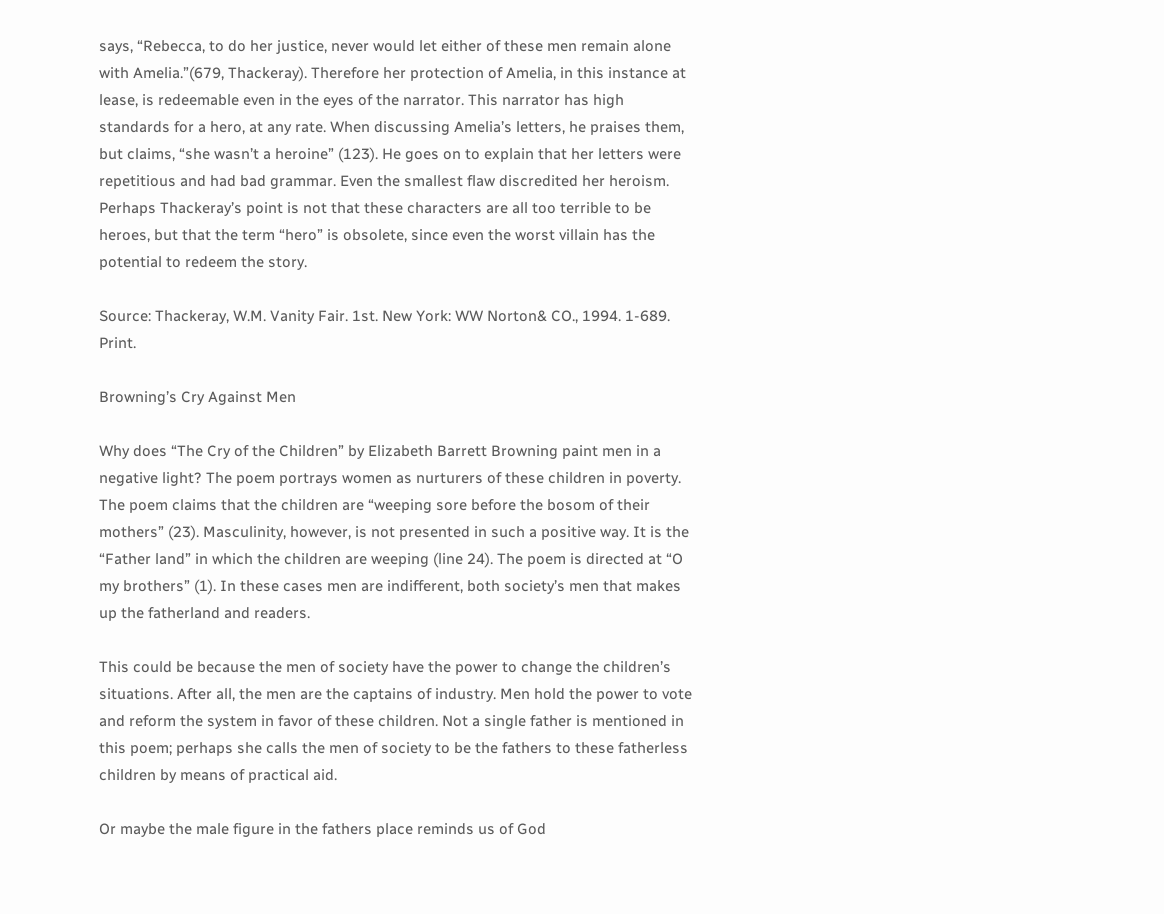says, “Rebecca, to do her justice, never would let either of these men remain alone with Amelia.”(679, Thackeray). Therefore her protection of Amelia, in this instance at lease, is redeemable even in the eyes of the narrator. This narrator has high standards for a hero, at any rate. When discussing Amelia’s letters, he praises them, but claims, “she wasn’t a heroine” (123). He goes on to explain that her letters were repetitious and had bad grammar. Even the smallest flaw discredited her heroism. Perhaps Thackeray’s point is not that these characters are all too terrible to be heroes, but that the term “hero” is obsolete, since even the worst villain has the potential to redeem the story.

Source: Thackeray, W.M. Vanity Fair. 1st. New York: WW Norton& CO., 1994. 1-689. Print.

Browning’s Cry Against Men

Why does “The Cry of the Children” by Elizabeth Barrett Browning paint men in a negative light? The poem portrays women as nurturers of these children in poverty. The poem claims that the children are “weeping sore before the bosom of their mothers” (23). Masculinity, however, is not presented in such a positive way. It is the “Father land” in which the children are weeping (line 24). The poem is directed at “O my brothers” (1). In these cases men are indifferent, both society’s men that makes up the fatherland and readers.

This could be because the men of society have the power to change the children’s situations. After all, the men are the captains of industry. Men hold the power to vote and reform the system in favor of these children. Not a single father is mentioned in this poem; perhaps she calls the men of society to be the fathers to these fatherless children by means of practical aid.

Or maybe the male figure in the fathers place reminds us of God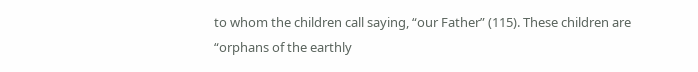to whom the children call saying, “our Father” (115). These children are “orphans of the earthly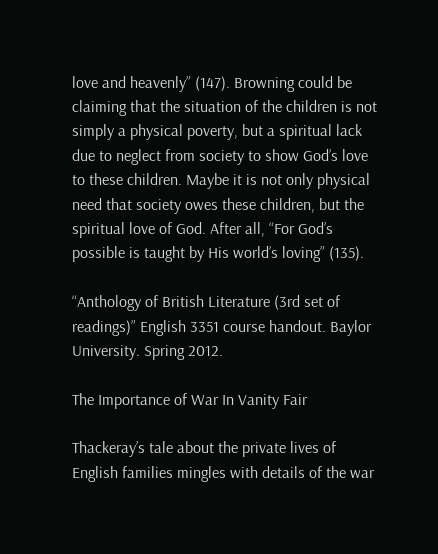love and heavenly” (147). Browning could be claiming that the situation of the children is not simply a physical poverty, but a spiritual lack due to neglect from society to show God’s love to these children. Maybe it is not only physical need that society owes these children, but the spiritual love of God. After all, “For God’s possible is taught by His world’s loving” (135).

“Anthology of British Literature (3rd set of readings)” English 3351 course handout. Baylor University. Spring 2012.

The Importance of War In Vanity Fair

Thackeray’s tale about the private lives of English families mingles with details of the war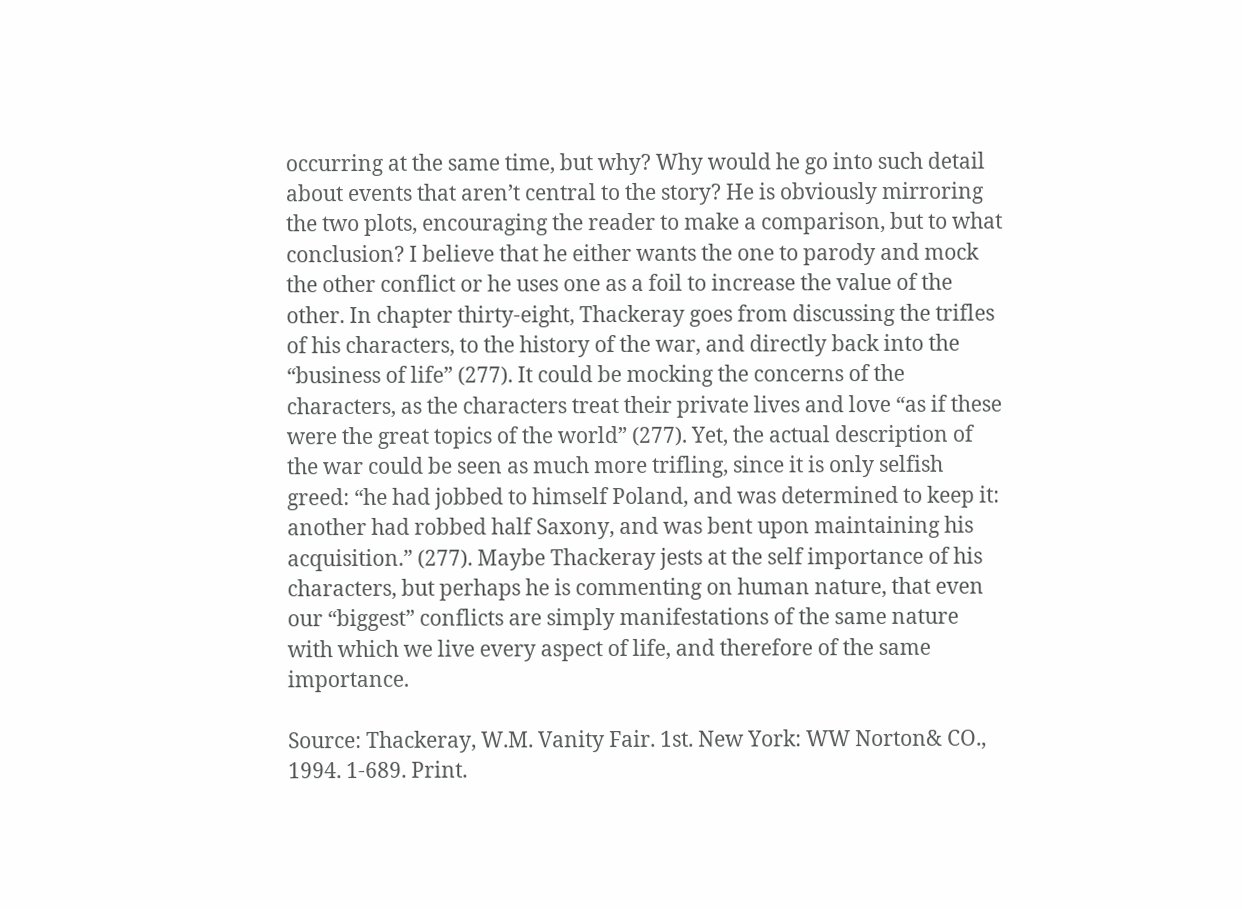occurring at the same time, but why? Why would he go into such detail about events that aren’t central to the story? He is obviously mirroring the two plots, encouraging the reader to make a comparison, but to what conclusion? I believe that he either wants the one to parody and mock the other conflict or he uses one as a foil to increase the value of the other. In chapter thirty-eight, Thackeray goes from discussing the trifles of his characters, to the history of the war, and directly back into the “business of life” (277). It could be mocking the concerns of the characters, as the characters treat their private lives and love “as if these were the great topics of the world” (277). Yet, the actual description of the war could be seen as much more trifling, since it is only selfish greed: “he had jobbed to himself Poland, and was determined to keep it: another had robbed half Saxony, and was bent upon maintaining his acquisition.” (277). Maybe Thackeray jests at the self importance of his characters, but perhaps he is commenting on human nature, that even our “biggest” conflicts are simply manifestations of the same nature with which we live every aspect of life, and therefore of the same importance.

Source: Thackeray, W.M. Vanity Fair. 1st. New York: WW Norton& CO., 1994. 1-689. Print.